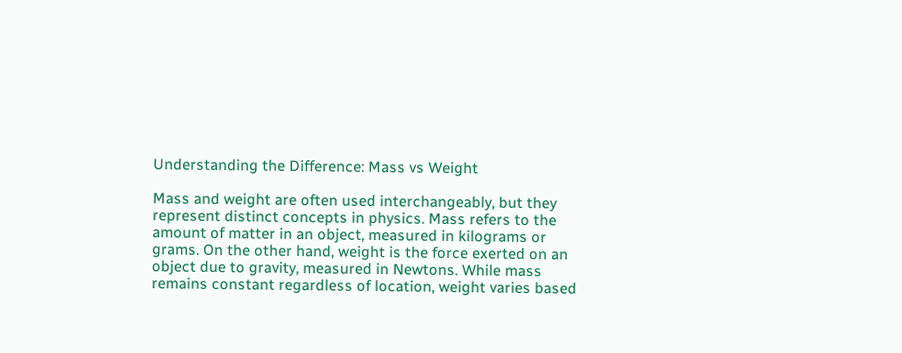Understanding the Difference: Mass vs Weight

Mass and weight are often used interchangeably, but they represent distinct concepts in physics. Mass refers to the amount of matter in an object, measured in kilograms or grams. On the other hand, weight is the force exerted on an object due to gravity, measured in Newtons. While mass remains constant regardless of location, weight varies based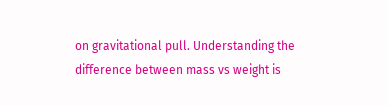on gravitational pull. Understanding the difference between mass vs weight is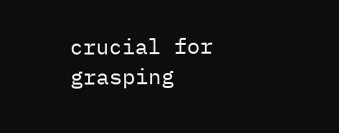crucial for grasping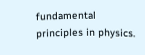fundamental principles in physics.